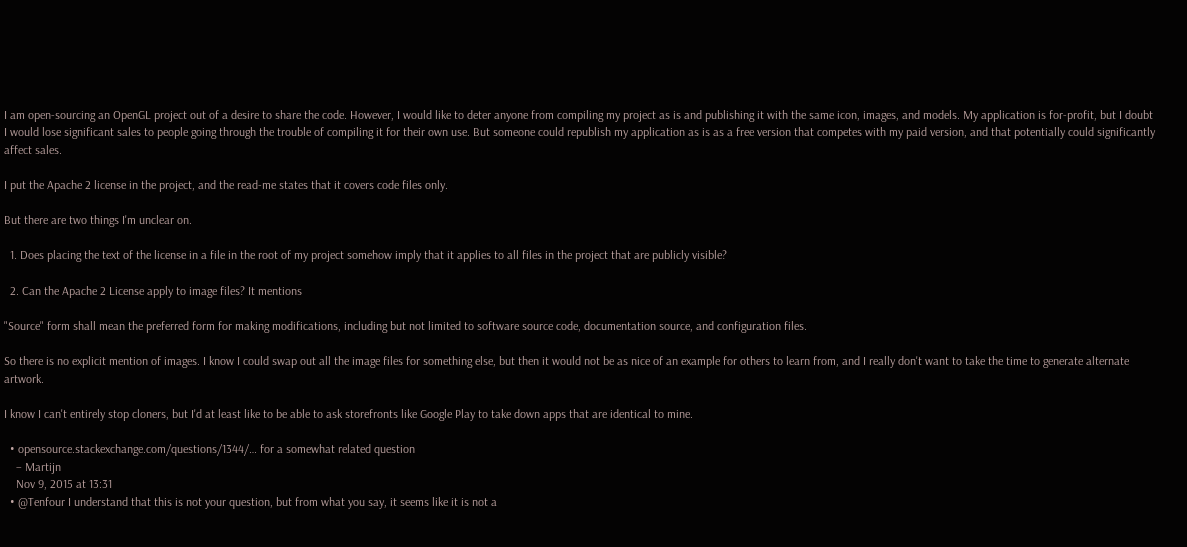I am open-sourcing an OpenGL project out of a desire to share the code. However, I would like to deter anyone from compiling my project as is and publishing it with the same icon, images, and models. My application is for-profit, but I doubt I would lose significant sales to people going through the trouble of compiling it for their own use. But someone could republish my application as is as a free version that competes with my paid version, and that potentially could significantly affect sales.

I put the Apache 2 license in the project, and the read-me states that it covers code files only.

But there are two things I'm unclear on.

  1. Does placing the text of the license in a file in the root of my project somehow imply that it applies to all files in the project that are publicly visible?

  2. Can the Apache 2 License apply to image files? It mentions

"Source" form shall mean the preferred form for making modifications, including but not limited to software source code, documentation source, and configuration files.

So there is no explicit mention of images. I know I could swap out all the image files for something else, but then it would not be as nice of an example for others to learn from, and I really don't want to take the time to generate alternate artwork.

I know I can't entirely stop cloners, but I'd at least like to be able to ask storefronts like Google Play to take down apps that are identical to mine.

  • opensource.stackexchange.com/questions/1344/… for a somewhat related question
    – Martijn
    Nov 9, 2015 at 13:31
  • @Tenfour I understand that this is not your question, but from what you say, it seems like it is not a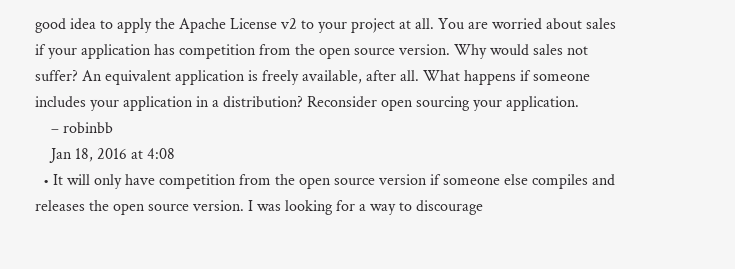good idea to apply the Apache License v2 to your project at all. You are worried about sales if your application has competition from the open source version. Why would sales not suffer? An equivalent application is freely available, after all. What happens if someone includes your application in a distribution? Reconsider open sourcing your application.
    – robinbb
    Jan 18, 2016 at 4:08
  • It will only have competition from the open source version if someone else compiles and releases the open source version. I was looking for a way to discourage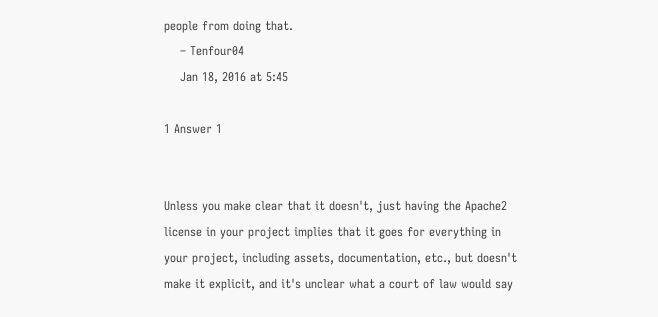people from doing that.
    – Tenfour04
    Jan 18, 2016 at 5:45

1 Answer 1


Unless you make clear that it doesn't, just having the Apache2 license in your project implies that it goes for everything in your project, including assets, documentation, etc., but doesn't make it explicit, and it's unclear what a court of law would say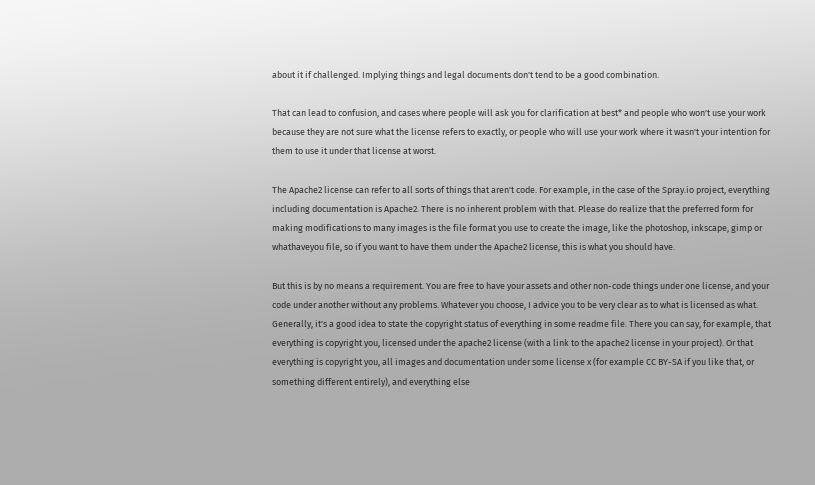about it if challenged. Implying things and legal documents don't tend to be a good combination.

That can lead to confusion, and cases where people will ask you for clarification at best* and people who won't use your work because they are not sure what the license refers to exactly, or people who will use your work where it wasn't your intention for them to use it under that license at worst.

The Apache2 license can refer to all sorts of things that aren't code. For example, in the case of the Spray.io project, everything including documentation is Apache2. There is no inherent problem with that. Please do realize that the preferred form for making modifications to many images is the file format you use to create the image, like the photoshop, inkscape, gimp or whathaveyou file, so if you want to have them under the Apache2 license, this is what you should have.

But this is by no means a requirement. You are free to have your assets and other non-code things under one license, and your code under another without any problems. Whatever you choose, I advice you to be very clear as to what is licensed as what. Generally, it's a good idea to state the copyright status of everything in some readme file. There you can say, for example, that everything is copyright you, licensed under the apache2 license (with a link to the apache2 license in your project). Or that everything is copyright you, all images and documentation under some license x (for example CC BY-SA if you like that, or something different entirely), and everything else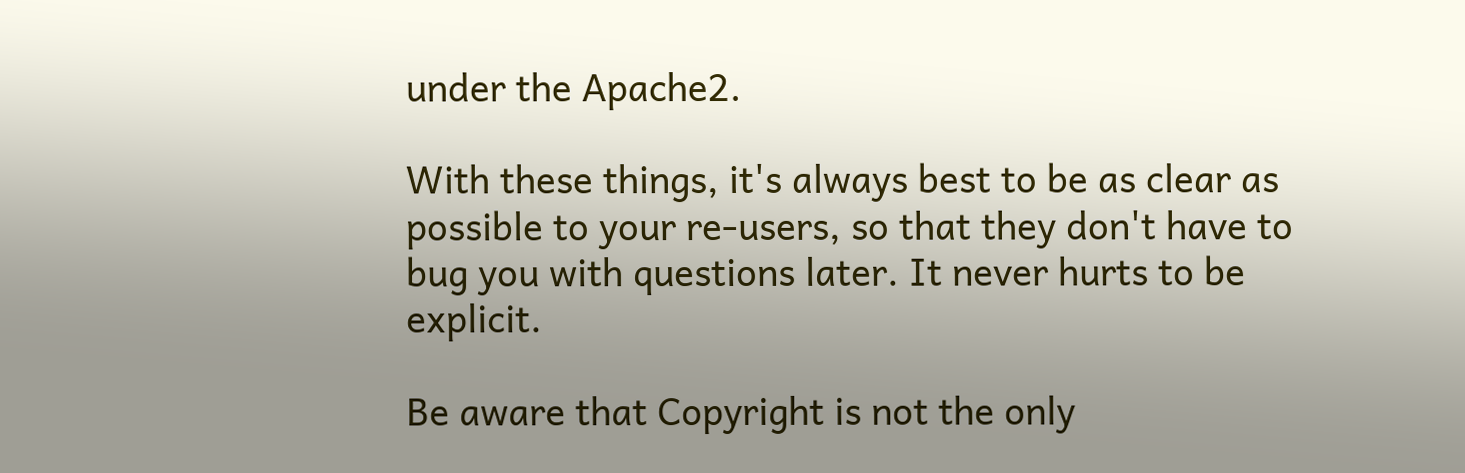under the Apache2.

With these things, it's always best to be as clear as possible to your re-users, so that they don't have to bug you with questions later. It never hurts to be explicit.

Be aware that Copyright is not the only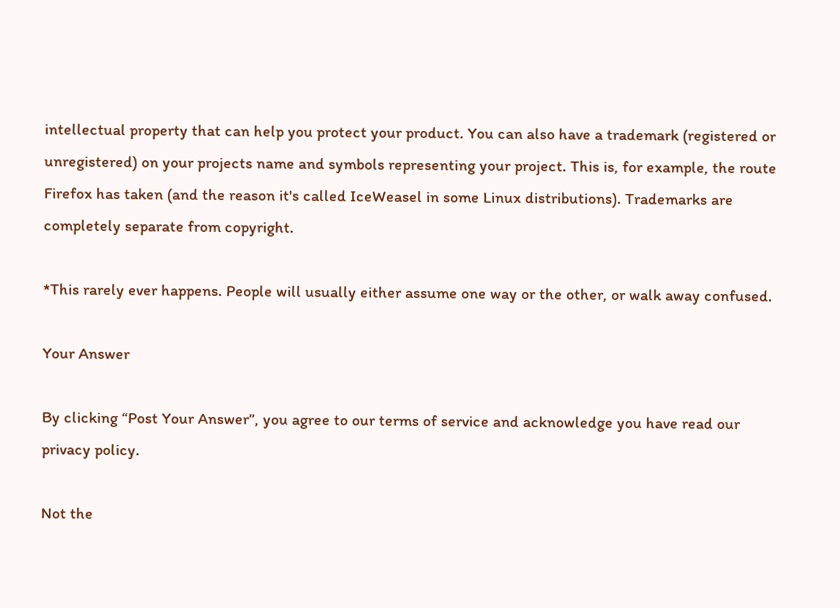intellectual property that can help you protect your product. You can also have a trademark (registered or unregistered) on your projects name and symbols representing your project. This is, for example, the route Firefox has taken (and the reason it's called IceWeasel in some Linux distributions). Trademarks are completely separate from copyright.

*This rarely ever happens. People will usually either assume one way or the other, or walk away confused.

Your Answer

By clicking “Post Your Answer”, you agree to our terms of service and acknowledge you have read our privacy policy.

Not the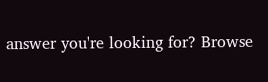answer you're looking for? Browse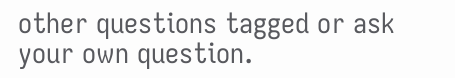other questions tagged or ask your own question.